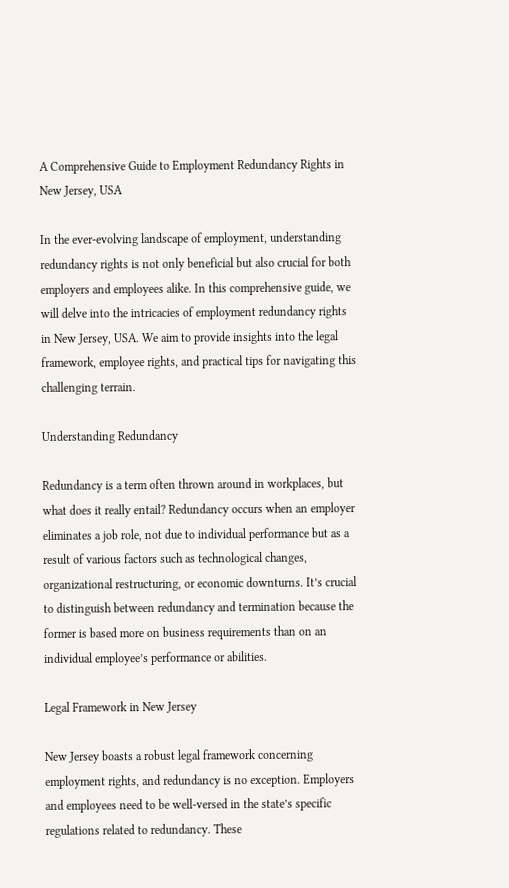A Comprehensive Guide to Employment Redundancy Rights in New Jersey, USA

In the ever-evolving landscape of employment, understanding redundancy rights is not only beneficial but also crucial for both employers and employees alike. In this comprehensive guide, we will delve into the intricacies of employment redundancy rights in New Jersey, USA. We aim to provide insights into the legal framework, employee rights, and practical tips for navigating this challenging terrain.

Understanding Redundancy

Redundancy is a term often thrown around in workplaces, but what does it really entail? Redundancy occurs when an employer eliminates a job role, not due to individual performance but as a result of various factors such as technological changes, organizational restructuring, or economic downturns. It’s crucial to distinguish between redundancy and termination because the former is based more on business requirements than on an individual employee’s performance or abilities.

Legal Framework in New Jersey

New Jersey boasts a robust legal framework concerning employment rights, and redundancy is no exception. Employers and employees need to be well-versed in the state’s specific regulations related to redundancy. These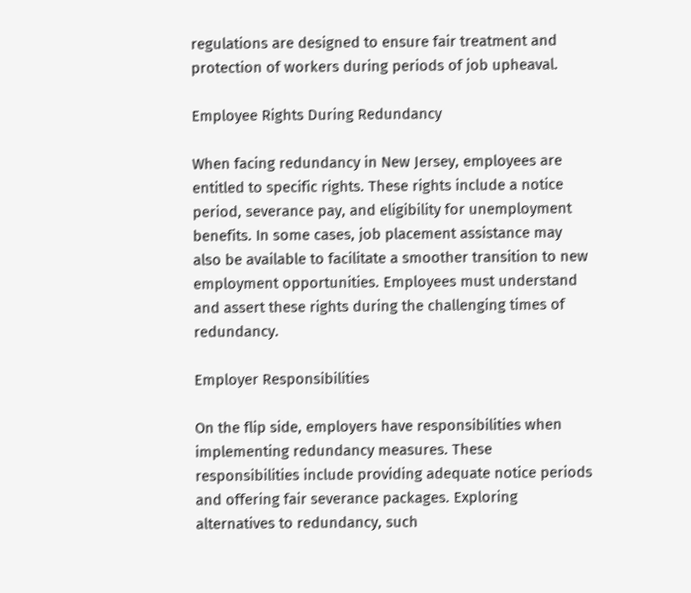regulations are designed to ensure fair treatment and protection of workers during periods of job upheaval.

Employee Rights During Redundancy

When facing redundancy in New Jersey, employees are entitled to specific rights. These rights include a notice period, severance pay, and eligibility for unemployment benefits. In some cases, job placement assistance may also be available to facilitate a smoother transition to new employment opportunities. Employees must understand and assert these rights during the challenging times of redundancy.

Employer Responsibilities

On the flip side, employers have responsibilities when implementing redundancy measures. These responsibilities include providing adequate notice periods and offering fair severance packages. Exploring alternatives to redundancy, such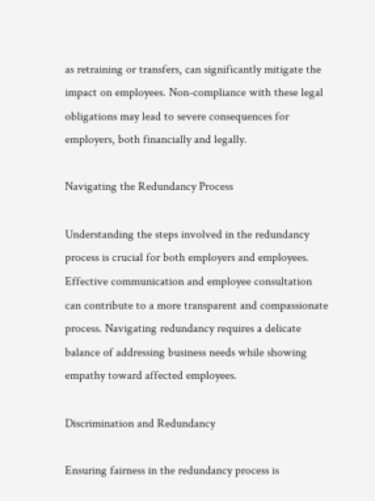as retraining or transfers, can significantly mitigate the impact on employees. Non-compliance with these legal obligations may lead to severe consequences for employers, both financially and legally.

Navigating the Redundancy Process

Understanding the steps involved in the redundancy process is crucial for both employers and employees. Effective communication and employee consultation can contribute to a more transparent and compassionate process. Navigating redundancy requires a delicate balance of addressing business needs while showing empathy toward affected employees.

Discrimination and Redundancy

Ensuring fairness in the redundancy process is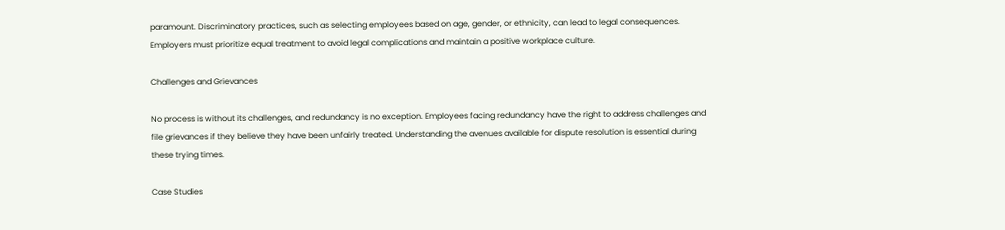paramount. Discriminatory practices, such as selecting employees based on age, gender, or ethnicity, can lead to legal consequences. Employers must prioritize equal treatment to avoid legal complications and maintain a positive workplace culture.

Challenges and Grievances

No process is without its challenges, and redundancy is no exception. Employees facing redundancy have the right to address challenges and file grievances if they believe they have been unfairly treated. Understanding the avenues available for dispute resolution is essential during these trying times.

Case Studies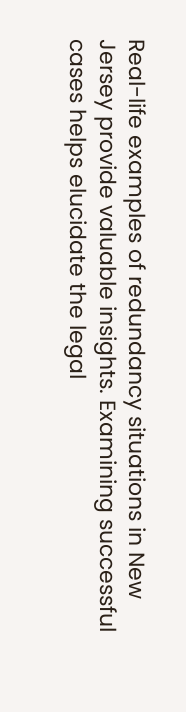Real-life examples of redundancy situations in New Jersey provide valuable insights. Examining successful cases helps elucidate the legal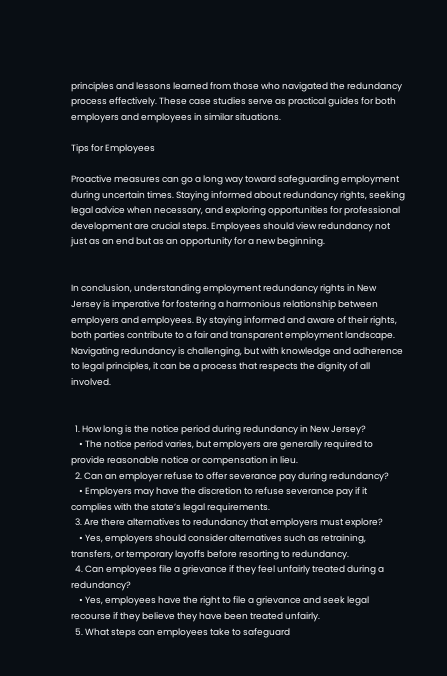principles and lessons learned from those who navigated the redundancy process effectively. These case studies serve as practical guides for both employers and employees in similar situations.

Tips for Employees

Proactive measures can go a long way toward safeguarding employment during uncertain times. Staying informed about redundancy rights, seeking legal advice when necessary, and exploring opportunities for professional development are crucial steps. Employees should view redundancy not just as an end but as an opportunity for a new beginning.


In conclusion, understanding employment redundancy rights in New Jersey is imperative for fostering a harmonious relationship between employers and employees. By staying informed and aware of their rights, both parties contribute to a fair and transparent employment landscape. Navigating redundancy is challenging, but with knowledge and adherence to legal principles, it can be a process that respects the dignity of all involved.


  1. How long is the notice period during redundancy in New Jersey?
    • The notice period varies, but employers are generally required to provide reasonable notice or compensation in lieu.
  2. Can an employer refuse to offer severance pay during redundancy?
    • Employers may have the discretion to refuse severance pay if it complies with the state’s legal requirements.
  3. Are there alternatives to redundancy that employers must explore?
    • Yes, employers should consider alternatives such as retraining, transfers, or temporary layoffs before resorting to redundancy.
  4. Can employees file a grievance if they feel unfairly treated during a redundancy?
    • Yes, employees have the right to file a grievance and seek legal recourse if they believe they have been treated unfairly.
  5. What steps can employees take to safeguard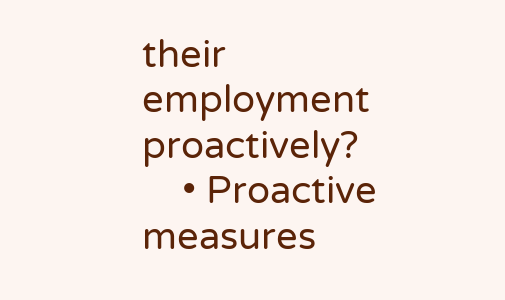their employment proactively?
    • Proactive measures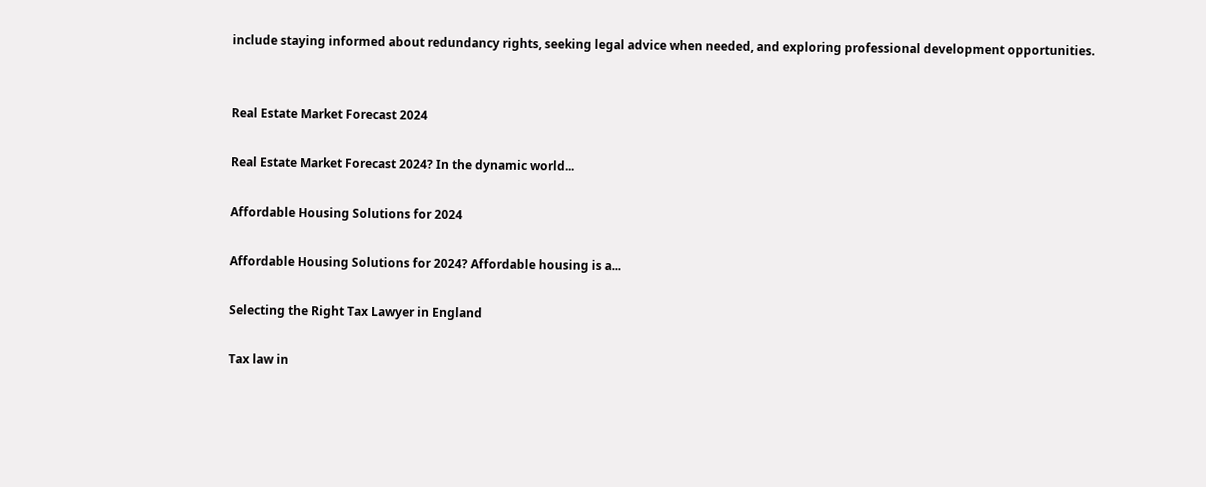include staying informed about redundancy rights, seeking legal advice when needed, and exploring professional development opportunities.


Real Estate Market Forecast 2024

Real Estate Market Forecast 2024? In the dynamic world...

Affordable Housing Solutions for 2024

Affordable Housing Solutions for 2024? Affordable housing is a...

Selecting the Right Tax Lawyer in England

Tax law in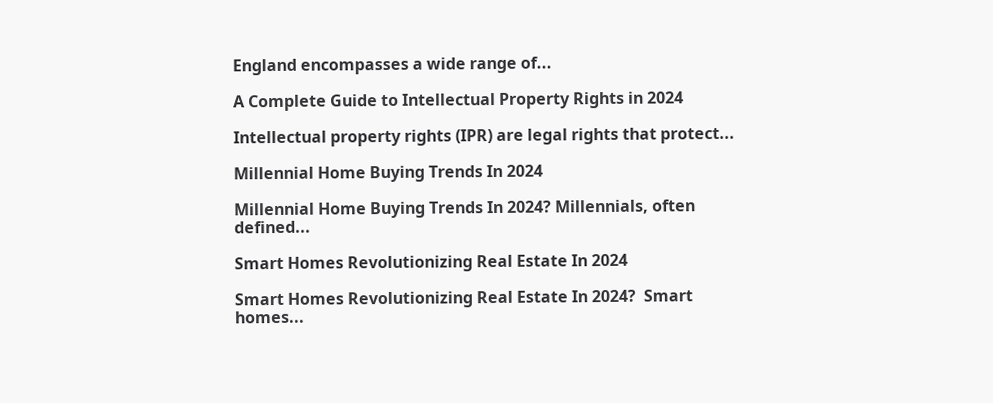England encompasses a wide range of...

A Complete Guide to Intellectual Property Rights in 2024

Intellectual property rights (IPR) are legal rights that protect...

Millennial Home Buying Trends In 2024

Millennial Home Buying Trends In 2024? Millennials, often defined...

Smart Homes Revolutionizing Real Estate In 2024

Smart Homes Revolutionizing Real Estate In 2024?  Smart homes...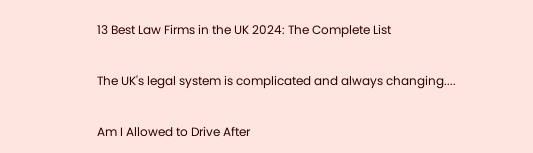13 Best Law Firms in the UK 2024: The Complete List

The UK's legal system is complicated and always changing....

Am I Allowed to Drive After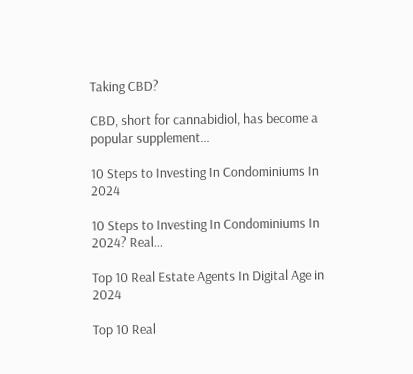Taking CBD?

CBD, short for cannabidiol, has become a popular supplement...

10 Steps to Investing In Condominiums In 2024

10 Steps to Investing In Condominiums In 2024? Real...

Top 10 Real Estate Agents In Digital Age in 2024

Top 10 Real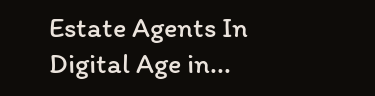Estate Agents In Digital Age in...